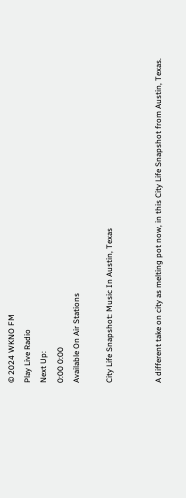© 2024 WKNO FM
Play Live Radio
Next Up:
0:00 0:00
Available On Air Stations

City Life Snapshot: Music In Austin, Texas


A different take on city as melting pot now, in this City Life Snapshot from Austin, Texas.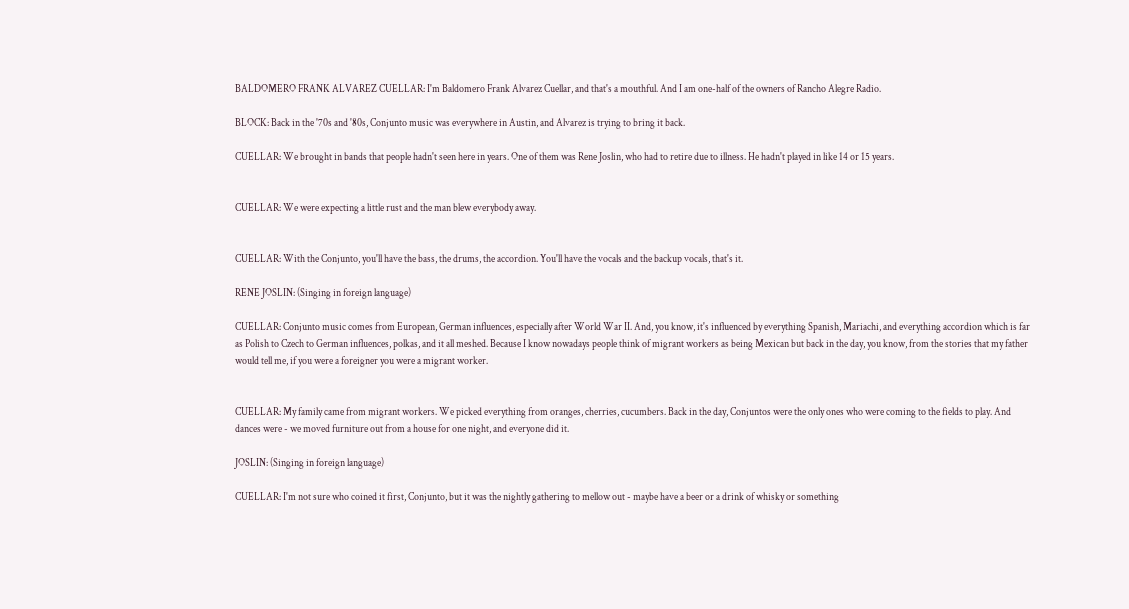BALDOMERO FRANK ALVAREZ CUELLAR: I'm Baldomero Frank Alvarez Cuellar, and that's a mouthful. And I am one-half of the owners of Rancho Alegre Radio.

BLOCK: Back in the '70s and '80s, Conjunto music was everywhere in Austin, and Alvarez is trying to bring it back.

CUELLAR: We brought in bands that people hadn't seen here in years. One of them was Rene Joslin, who had to retire due to illness. He hadn't played in like 14 or 15 years.


CUELLAR: We were expecting a little rust and the man blew everybody away.


CUELLAR: With the Conjunto, you'll have the bass, the drums, the accordion. You'll have the vocals and the backup vocals, that's it.

RENE JOSLIN: (Singing in foreign language)

CUELLAR: Conjunto music comes from European, German influences, especially after World War II. And, you know, it's influenced by everything Spanish, Mariachi, and everything accordion which is far as Polish to Czech to German influences, polkas, and it all meshed. Because I know nowadays people think of migrant workers as being Mexican but back in the day, you know, from the stories that my father would tell me, if you were a foreigner you were a migrant worker.


CUELLAR: My family came from migrant workers. We picked everything from oranges, cherries, cucumbers. Back in the day, Conjuntos were the only ones who were coming to the fields to play. And dances were - we moved furniture out from a house for one night, and everyone did it.

JOSLIN: (Singing in foreign language)

CUELLAR: I'm not sure who coined it first, Conjunto, but it was the nightly gathering to mellow out - maybe have a beer or a drink of whisky or something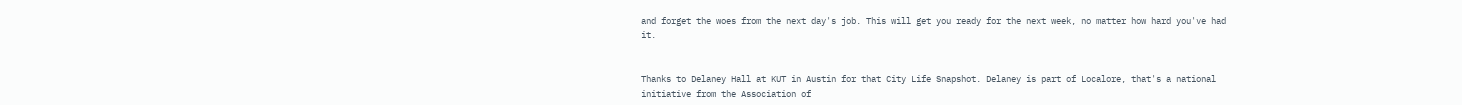and forget the woes from the next day's job. This will get you ready for the next week, no matter how hard you've had it.


Thanks to Delaney Hall at KUT in Austin for that City Life Snapshot. Delaney is part of Localore, that's a national initiative from the Association of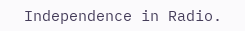Independence in Radio.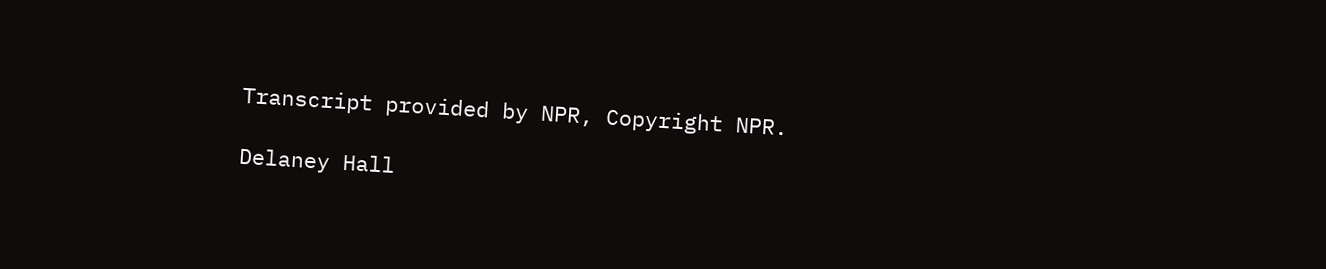Transcript provided by NPR, Copyright NPR.

Delaney Hall